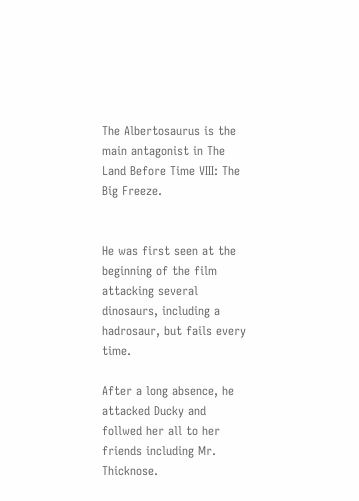The Albertosaurus is the main antagonist in The Land Before Time VIII: The Big Freeze.


He was first seen at the beginning of the film attacking several dinosaurs, including a hadrosaur, but fails every time.

After a long absence, he attacked Ducky and follwed her all to her friends including Mr. Thicknose.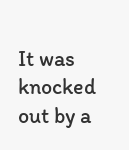It was knocked out by a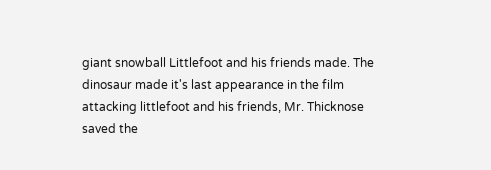giant snowball Littlefoot and his friends made. The dinosaur made it's last appearance in the film attacking littlefoot and his friends, Mr. Thicknose saved the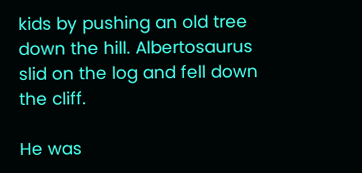kids by pushing an old tree down the hill. Albertosaurus slid on the log and fell down the cliff.

He was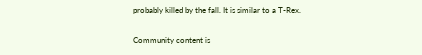probably killed by the fall. It is similar to a T-Rex.

Community content is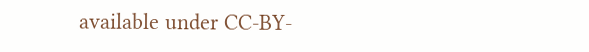available under CC-BY-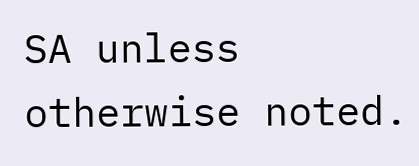SA unless otherwise noted.